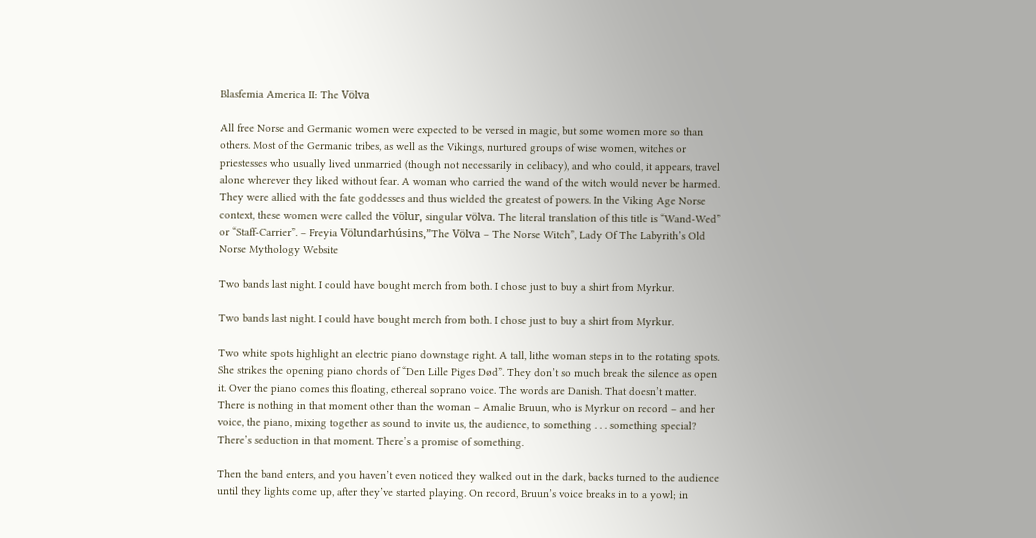Blasfemia America II: The Völva

All free Norse and Germanic women were expected to be versed in magic, but some women more so than others. Most of the Germanic tribes, as well as the Vikings, nurtured groups of wise women, witches or priestesses who usually lived unmarried (though not necessarily in celibacy), and who could, it appears, travel alone wherever they liked without fear. A woman who carried the wand of the witch would never be harmed. They were allied with the fate goddesses and thus wielded the greatest of powers. In the Viking Age Norse context, these women were called the völur, singular völva. The literal translation of this title is “Wand-Wed” or “Staff-Carrier”. – Freyia Völundarhúsins,”The Völva – The Norse Witch”, Lady Of The Labyrith’s Old Norse Mythology Website

Two bands last night. I could have bought merch from both. I chose just to buy a shirt from Myrkur.

Two bands last night. I could have bought merch from both. I chose just to buy a shirt from Myrkur.

Two white spots highlight an electric piano downstage right. A tall, lithe woman steps in to the rotating spots.  She strikes the opening piano chords of “Den Lille Piges Død”. They don’t so much break the silence as open it. Over the piano comes this floating, ethereal soprano voice. The words are Danish. That doesn’t matter. There is nothing in that moment other than the woman – Amalie Bruun, who is Myrkur on record – and her voice, the piano, mixing together as sound to invite us, the audience, to something . . . something special? There’s seduction in that moment. There’s a promise of something.

Then the band enters, and you haven’t even noticed they walked out in the dark, backs turned to the audience until they lights come up, after they’ve started playing. On record, Bruun’s voice breaks in to a yowl; in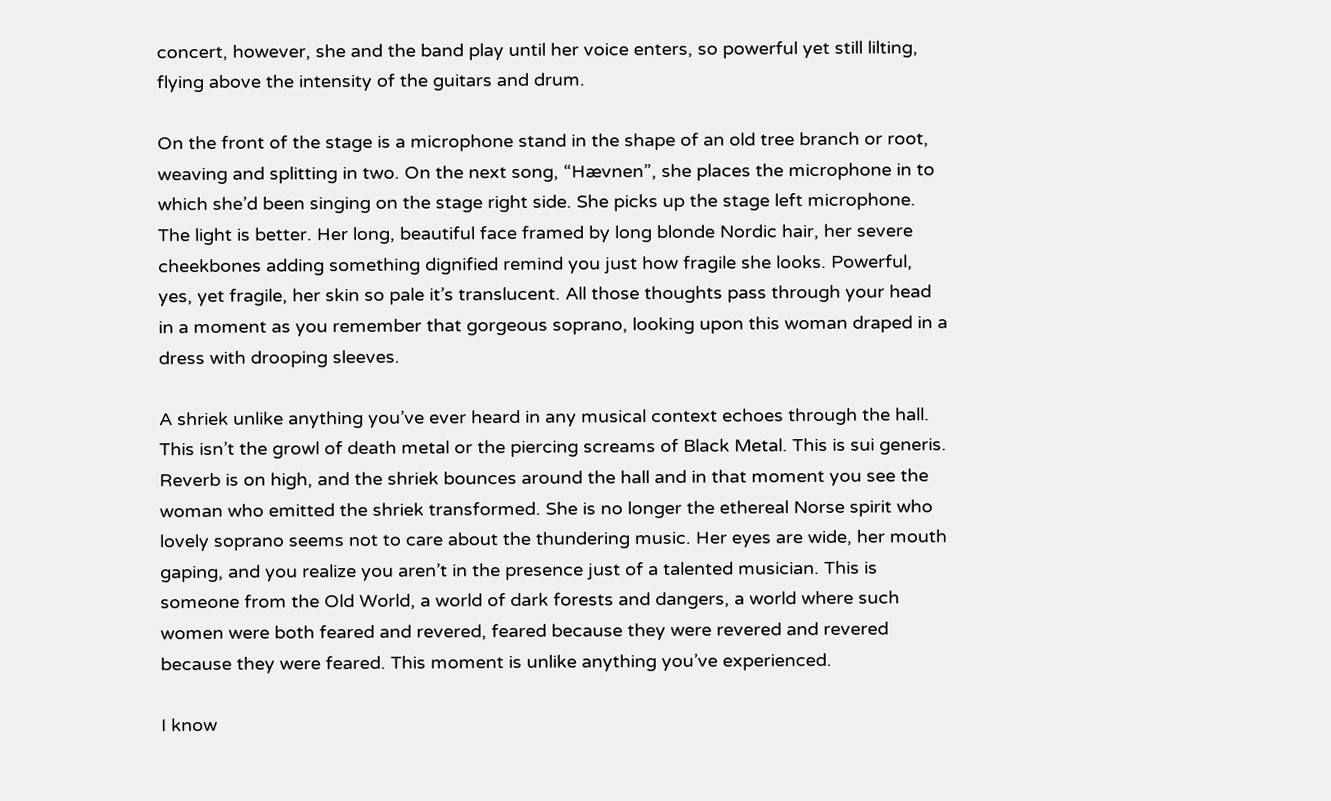concert, however, she and the band play until her voice enters, so powerful yet still lilting, flying above the intensity of the guitars and drum.

On the front of the stage is a microphone stand in the shape of an old tree branch or root, weaving and splitting in two. On the next song, “Hævnen”, she places the microphone in to which she’d been singing on the stage right side. She picks up the stage left microphone. The light is better. Her long, beautiful face framed by long blonde Nordic hair, her severe cheekbones adding something dignified remind you just how fragile she looks. Powerful, yes, yet fragile, her skin so pale it’s translucent. All those thoughts pass through your head in a moment as you remember that gorgeous soprano, looking upon this woman draped in a dress with drooping sleeves.

A shriek unlike anything you’ve ever heard in any musical context echoes through the hall. This isn’t the growl of death metal or the piercing screams of Black Metal. This is sui generis. Reverb is on high, and the shriek bounces around the hall and in that moment you see the woman who emitted the shriek transformed. She is no longer the ethereal Norse spirit who lovely soprano seems not to care about the thundering music. Her eyes are wide, her mouth gaping, and you realize you aren’t in the presence just of a talented musician. This is someone from the Old World, a world of dark forests and dangers, a world where such women were both feared and revered, feared because they were revered and revered because they were feared. This moment is unlike anything you’ve experienced.

I know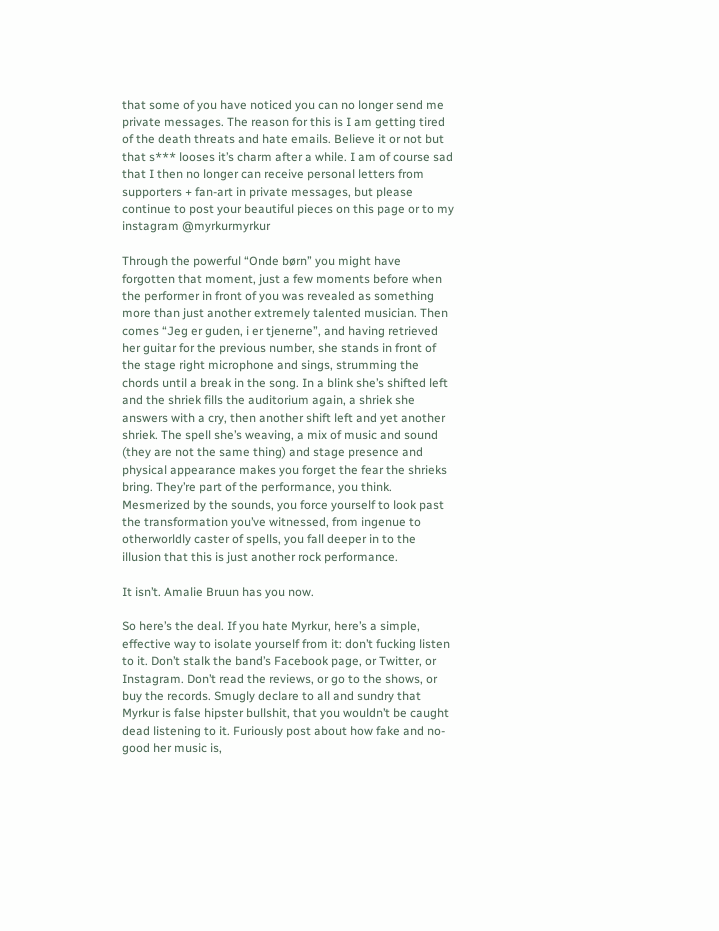that some of you have noticed you can no longer send me private messages. The reason for this is I am getting tired of the death threats and hate emails. Believe it or not but that s*** looses it’s charm after a while. I am of course sad that I then no longer can receive personal letters from supporters + fan-art in private messages, but please continue to post your beautiful pieces on this page or to my instagram @myrkurmyrkur

Through the powerful “Onde børn” you might have forgotten that moment, just a few moments before when the performer in front of you was revealed as something more than just another extremely talented musician. Then comes “Jeg er guden, i er tjenerne”, and having retrieved her guitar for the previous number, she stands in front of the stage right microphone and sings, strumming the chords until a break in the song. In a blink she’s shifted left and the shriek fills the auditorium again, a shriek she answers with a cry, then another shift left and yet another shriek. The spell she’s weaving, a mix of music and sound (they are not the same thing) and stage presence and physical appearance makes you forget the fear the shrieks bring. They’re part of the performance, you think. Mesmerized by the sounds, you force yourself to look past the transformation you’ve witnessed, from ingenue to otherworldly caster of spells, you fall deeper in to the illusion that this is just another rock performance.

It isn’t. Amalie Bruun has you now.

So here’s the deal. If you hate Myrkur, here’s a simple, effective way to isolate yourself from it: don’t fucking listen to it. Don’t stalk the band’s Facebook page, or Twitter, or Instagram. Don’t read the reviews, or go to the shows, or buy the records. Smugly declare to all and sundry that Myrkur is false hipster bullshit, that you wouldn’t be caught dead listening to it. Furiously post about how fake and no-good her music is,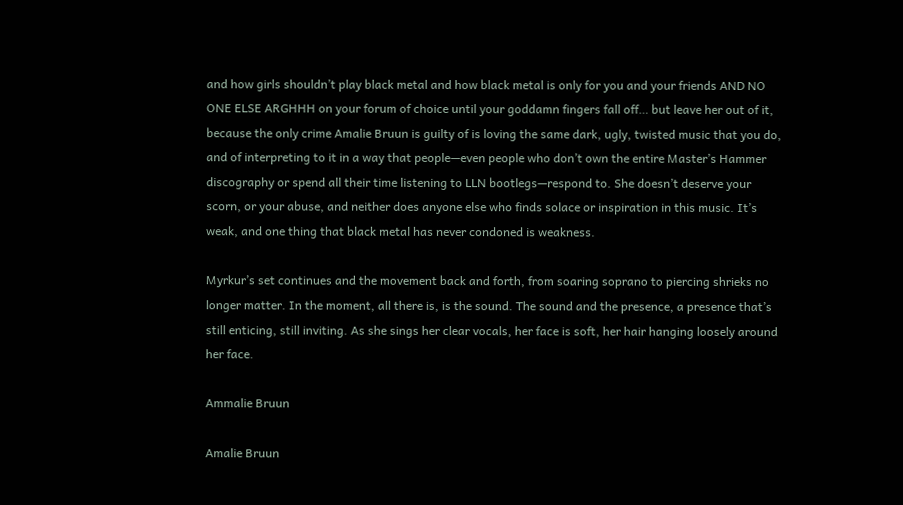and how girls shouldn’t play black metal and how black metal is only for you and your friends AND NO ONE ELSE ARGHHH on your forum of choice until your goddamn fingers fall off… but leave her out of it, because the only crime Amalie Bruun is guilty of is loving the same dark, ugly, twisted music that you do, and of interpreting to it in a way that people—even people who don’t own the entire Master’s Hammer discography or spend all their time listening to LLN bootlegs—respond to. She doesn’t deserve your scorn, or your abuse, and neither does anyone else who finds solace or inspiration in this music. It’s weak, and one thing that black metal has never condoned is weakness.

Myrkur’s set continues and the movement back and forth, from soaring soprano to piercing shrieks no longer matter. In the moment, all there is, is the sound. The sound and the presence, a presence that’s still enticing, still inviting. As she sings her clear vocals, her face is soft, her hair hanging loosely around her face.

Ammalie Bruun

Amalie Bruun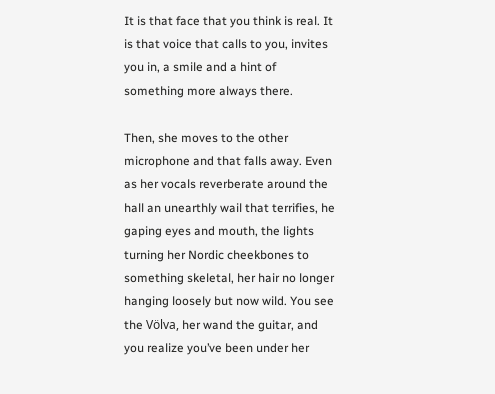It is that face that you think is real. It is that voice that calls to you, invites you in, a smile and a hint of something more always there.

Then, she moves to the other microphone and that falls away. Even as her vocals reverberate around the hall an unearthly wail that terrifies, he gaping eyes and mouth, the lights turning her Nordic cheekbones to something skeletal, her hair no longer hanging loosely but now wild. You see the Völva, her wand the guitar, and you realize you’ve been under her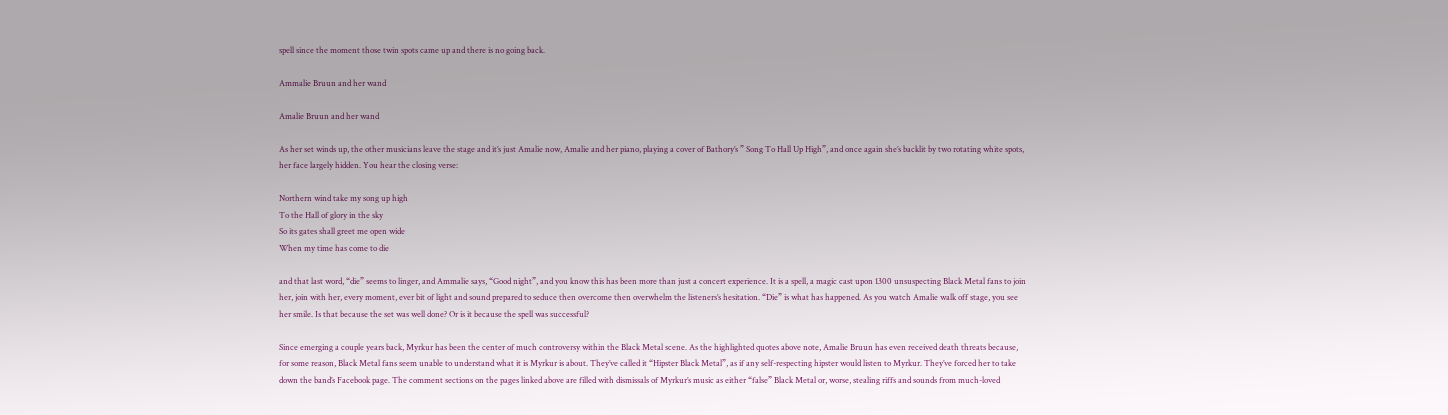spell since the moment those twin spots came up and there is no going back.

Ammalie Bruun and her wand

Amalie Bruun and her wand

As her set winds up, the other musicians leave the stage and it’s just Amalie now, Amalie and her piano, playing a cover of Bathory’s ” Song To Hall Up High”, and once again she’s backlit by two rotating white spots, her face largely hidden. You hear the closing verse:

Northern wind take my song up high
To the Hall of glory in the sky
So its gates shall greet me open wide
When my time has come to die

and that last word, “die” seems to linger, and Ammalie says, “Good night”, and you know this has been more than just a concert experience. It is a spell, a magic cast upon 1300 unsuspecting Black Metal fans to join her, join with her, every moment, ever bit of light and sound prepared to seduce then overcome then overwhelm the listeners’s hesitation. “Die” is what has happened. As you watch Amalie walk off stage, you see her smile. Is that because the set was well done? Or is it because the spell was successful?

Since emerging a couple years back, Myrkur has been the center of much controversy within the Black Metal scene. As the highlighted quotes above note, Amalie Bruun has even received death threats because, for some reason, Black Metal fans seem unable to understand what it is Myrkur is about. They’ve called it “Hipster Black Metal”, as if any self-respecting hipster would listen to Myrkur. They’ve forced her to take down the band’s Facebook page. The comment sections on the pages linked above are filled with dismissals of Myrkur’s music as either “false” Black Metal or, worse, stealing riffs and sounds from much-loved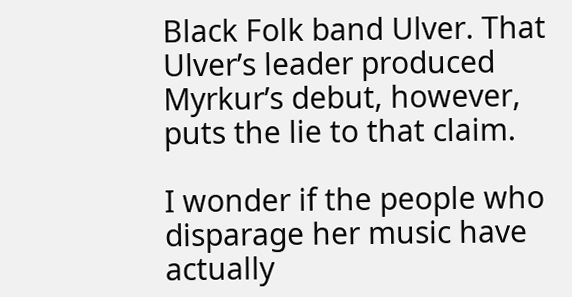Black Folk band Ulver. That Ulver’s leader produced Myrkur’s debut, however, puts the lie to that claim.

I wonder if the people who disparage her music have actually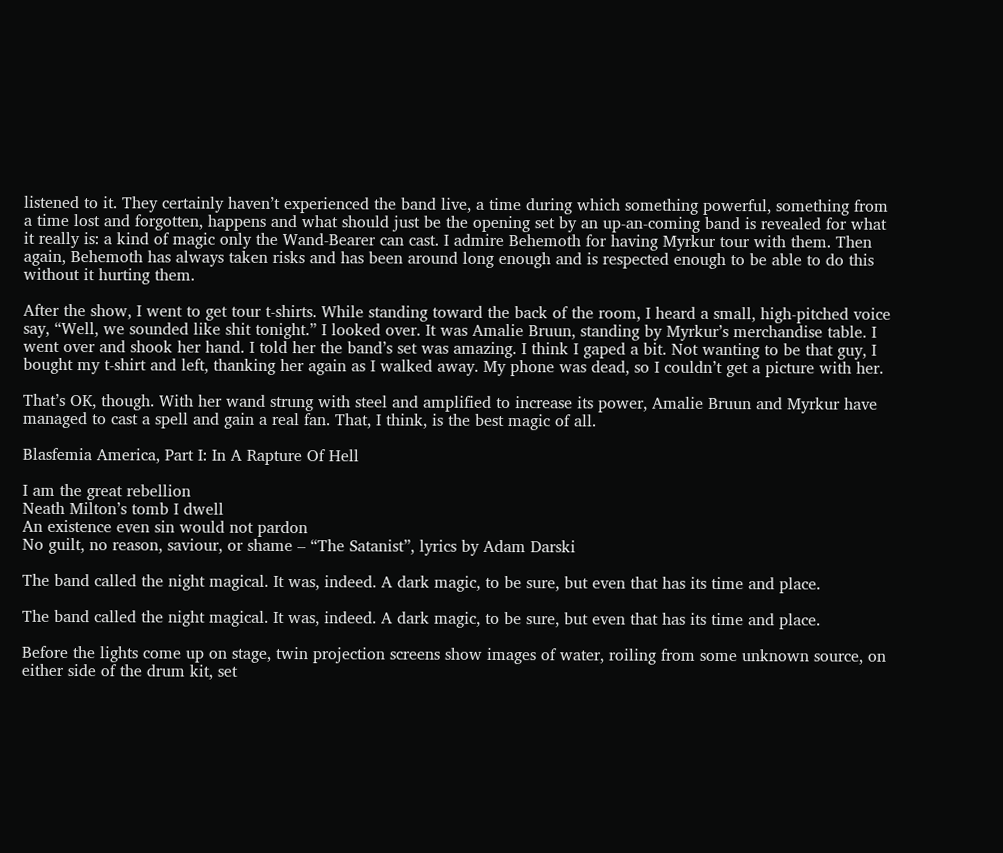listened to it. They certainly haven’t experienced the band live, a time during which something powerful, something from a time lost and forgotten, happens and what should just be the opening set by an up-an-coming band is revealed for what it really is: a kind of magic only the Wand-Bearer can cast. I admire Behemoth for having Myrkur tour with them. Then again, Behemoth has always taken risks and has been around long enough and is respected enough to be able to do this without it hurting them.

After the show, I went to get tour t-shirts. While standing toward the back of the room, I heard a small, high-pitched voice say, “Well, we sounded like shit tonight.” I looked over. It was Amalie Bruun, standing by Myrkur’s merchandise table. I went over and shook her hand. I told her the band’s set was amazing. I think I gaped a bit. Not wanting to be that guy, I bought my t-shirt and left, thanking her again as I walked away. My phone was dead, so I couldn’t get a picture with her.

That’s OK, though. With her wand strung with steel and amplified to increase its power, Amalie Bruun and Myrkur have managed to cast a spell and gain a real fan. That, I think, is the best magic of all.

Blasfemia America, Part I: In A Rapture Of Hell

I am the great rebellion
Neath Milton’s tomb I dwell
An existence even sin would not pardon
No guilt, no reason, saviour, or shame – “The Satanist”, lyrics by Adam Darski

The band called the night magical. It was, indeed. A dark magic, to be sure, but even that has its time and place.

The band called the night magical. It was, indeed. A dark magic, to be sure, but even that has its time and place.

Before the lights come up on stage, twin projection screens show images of water, roiling from some unknown source, on either side of the drum kit, set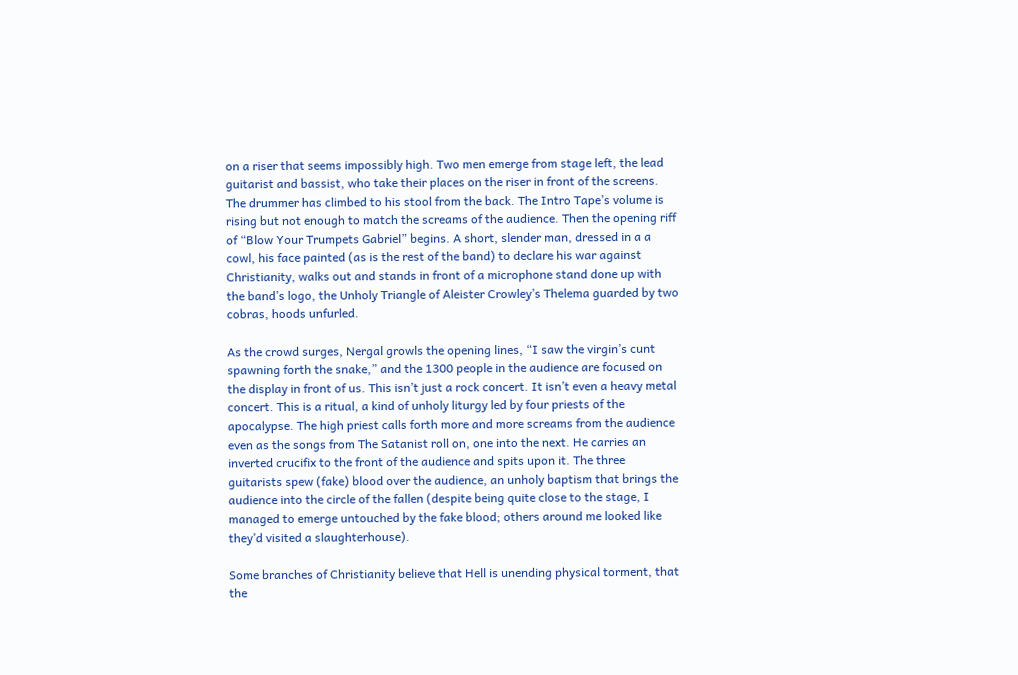on a riser that seems impossibly high. Two men emerge from stage left, the lead guitarist and bassist, who take their places on the riser in front of the screens. The drummer has climbed to his stool from the back. The Intro Tape’s volume is rising but not enough to match the screams of the audience. Then the opening riff of “Blow Your Trumpets Gabriel” begins. A short, slender man, dressed in a a cowl, his face painted (as is the rest of the band) to declare his war against Christianity, walks out and stands in front of a microphone stand done up with the band’s logo, the Unholy Triangle of Aleister Crowley’s Thelema guarded by two cobras, hoods unfurled.

As the crowd surges, Nergal growls the opening lines, “I saw the virgin’s cunt spawning forth the snake,” and the 1300 people in the audience are focused on the display in front of us. This isn’t just a rock concert. It isn’t even a heavy metal concert. This is a ritual, a kind of unholy liturgy led by four priests of the apocalypse. The high priest calls forth more and more screams from the audience even as the songs from The Satanist roll on, one into the next. He carries an inverted crucifix to the front of the audience and spits upon it. The three guitarists spew (fake) blood over the audience, an unholy baptism that brings the audience into the circle of the fallen (despite being quite close to the stage, I managed to emerge untouched by the fake blood; others around me looked like they’d visited a slaughterhouse).

Some branches of Christianity believe that Hell is unending physical torment, that the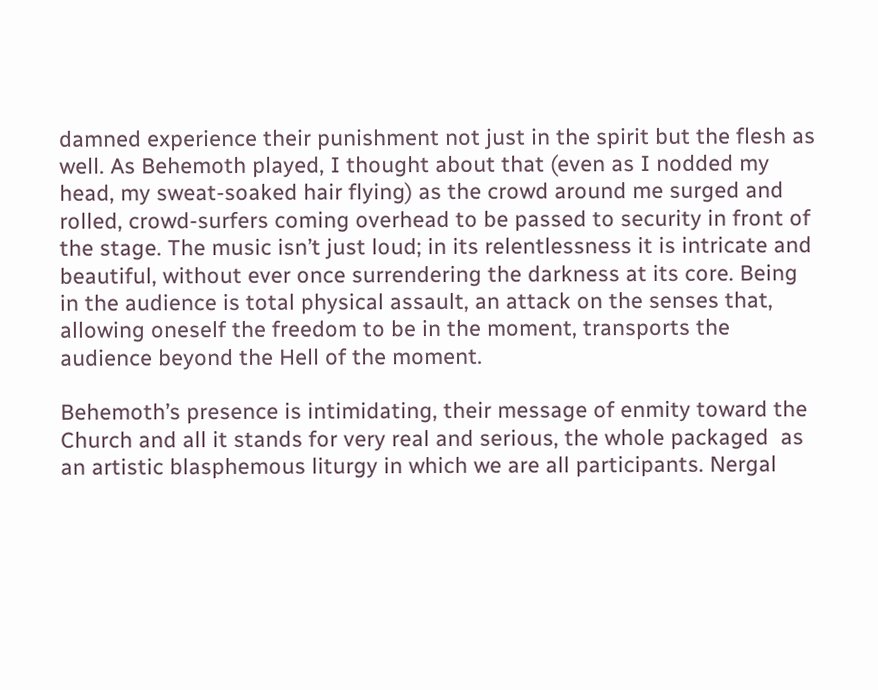damned experience their punishment not just in the spirit but the flesh as well. As Behemoth played, I thought about that (even as I nodded my head, my sweat-soaked hair flying) as the crowd around me surged and rolled, crowd-surfers coming overhead to be passed to security in front of the stage. The music isn’t just loud; in its relentlessness it is intricate and beautiful, without ever once surrendering the darkness at its core. Being in the audience is total physical assault, an attack on the senses that, allowing oneself the freedom to be in the moment, transports the audience beyond the Hell of the moment.

Behemoth’s presence is intimidating, their message of enmity toward the Church and all it stands for very real and serious, the whole packaged  as an artistic blasphemous liturgy in which we are all participants. Nergal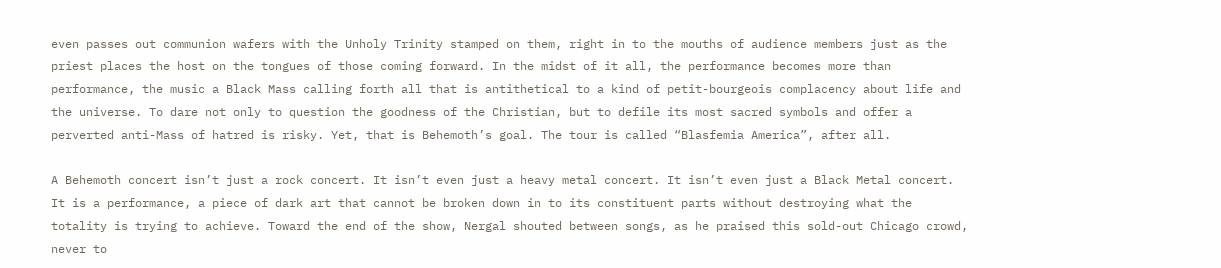even passes out communion wafers with the Unholy Trinity stamped on them, right in to the mouths of audience members just as the priest places the host on the tongues of those coming forward. In the midst of it all, the performance becomes more than performance, the music a Black Mass calling forth all that is antithetical to a kind of petit-bourgeois complacency about life and the universe. To dare not only to question the goodness of the Christian, but to defile its most sacred symbols and offer a perverted anti-Mass of hatred is risky. Yet, that is Behemoth’s goal. The tour is called “Blasfemia America”, after all.

A Behemoth concert isn’t just a rock concert. It isn’t even just a heavy metal concert. It isn’t even just a Black Metal concert. It is a performance, a piece of dark art that cannot be broken down in to its constituent parts without destroying what the totality is trying to achieve. Toward the end of the show, Nergal shouted between songs, as he praised this sold-out Chicago crowd, never to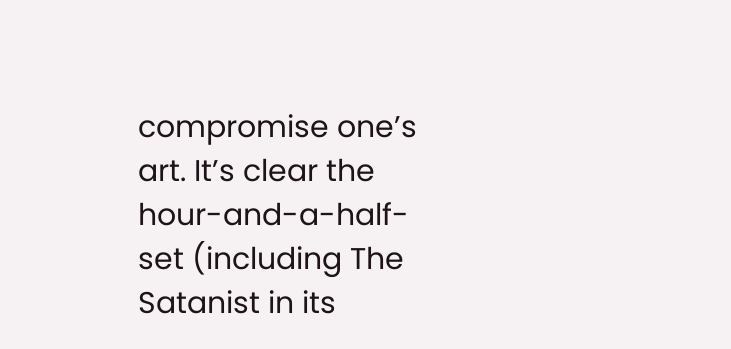compromise one’s art. It’s clear the hour-and-a-half-set (including The Satanist in its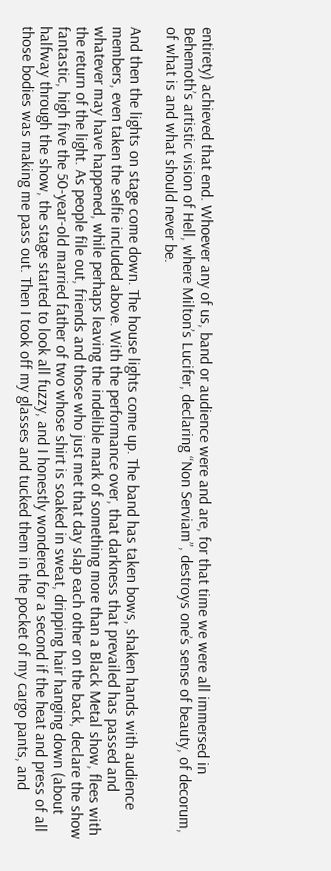entirety) achieved that end. Whoever any of us, band or audience were and are, for that time we were all immersed in Behemoth’s artistic vision of Hell, where Milton’s Lucifer, declaring “Non Serviam”, destroys one’s sense of beauty, of decorum, of what is and what should never be.

And then the lights on stage come down. The house lights come up. The band has taken bows, shaken hands with audience members, even taken the selfie included above. With the performance over, that darkness that prevailed has passed and whatever may have happened, while perhaps leaving the indelible mark of something more than a Black Metal show, flees with the return of the light. As people file out, friends and those who just met that day slap each other on the back, declare the show fantastic, high five the 50-year-old married father of two whose shirt is soaked in sweat, dripping hair hanging down (about halfway through the show, the stage started to look all fuzzy, and I honestly wondered for a second if the heat and press of all those bodies was making me pass out. Then I took off my glasses and tucked them in the pocket of my cargo pants, and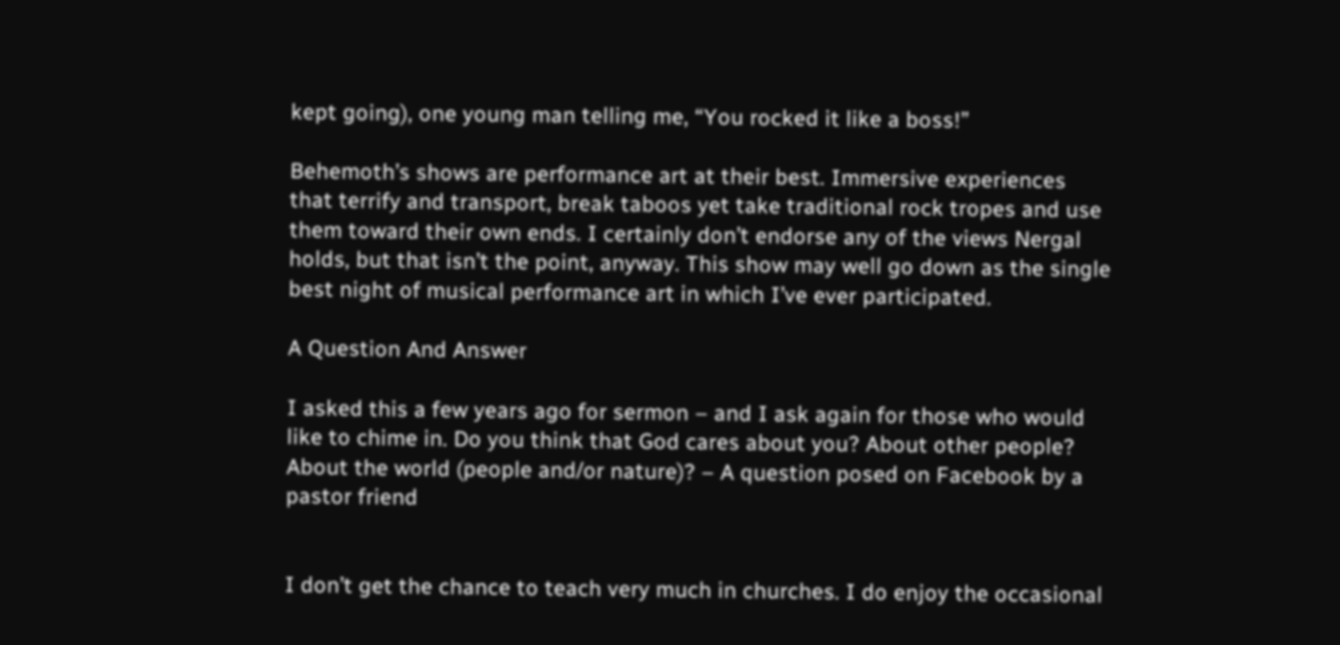kept going), one young man telling me, “You rocked it like a boss!”

Behemoth’s shows are performance art at their best. Immersive experiences that terrify and transport, break taboos yet take traditional rock tropes and use them toward their own ends. I certainly don’t endorse any of the views Nergal holds, but that isn’t the point, anyway. This show may well go down as the single best night of musical performance art in which I’ve ever participated.

A Question And Answer

I asked this a few years ago for sermon – and I ask again for those who would like to chime in. Do you think that God cares about you? About other people? About the world (people and/or nature)? – A question posed on Facebook by a pastor friend


I don’t get the chance to teach very much in churches. I do enjoy the occasional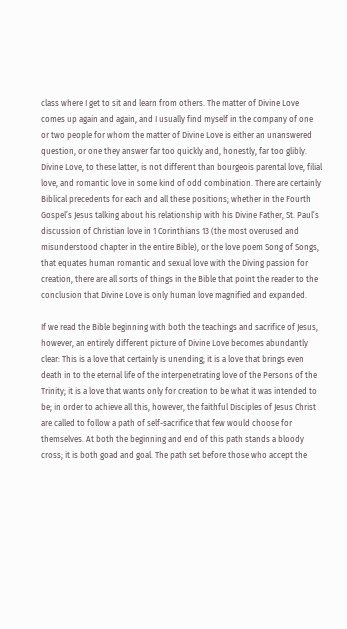class where I get to sit and learn from others. The matter of Divine Love comes up again and again, and I usually find myself in the company of one or two people for whom the matter of Divine Love is either an unanswered question, or one they answer far too quickly and, honestly, far too glibly. Divine Love, to these latter, is not different than bourgeois parental love, filial love, and romantic love in some kind of odd combination. There are certainly Biblical precedents for each and all these positions; whether in the Fourth Gospel’s Jesus talking about his relationship with his Divine Father, St. Paul’s discussion of Christian love in 1 Corinthians 13 (the most overused and misunderstood chapter in the entire Bible), or the love poem Song of Songs, that equates human romantic and sexual love with the Diving passion for creation, there are all sorts of things in the Bible that point the reader to the conclusion that Divine Love is only human love magnified and expanded.

If we read the Bible beginning with both the teachings and sacrifice of Jesus, however, an entirely different picture of Divine Love becomes abundantly clear: This is a love that certainly is unending; it is a love that brings even death in to the eternal life of the interpenetrating love of the Persons of the Trinity; it is a love that wants only for creation to be what it was intended to be; in order to achieve all this, however, the faithful Disciples of Jesus Christ are called to follow a path of self-sacrifice that few would choose for themselves. At both the beginning and end of this path stands a bloody cross; it is both goad and goal. The path set before those who accept the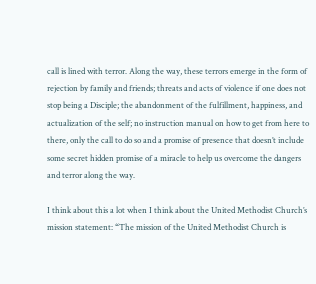call is lined with terror. Along the way, these terrors emerge in the form of rejection by family and friends; threats and acts of violence if one does not stop being a Disciple; the abandonment of the fulfillment, happiness, and actualization of the self; no instruction manual on how to get from here to there, only the call to do so and a promise of presence that doesn’t include some secret hidden promise of a miracle to help us overcome the dangers and terror along the way.

I think about this a lot when I think about the United Methodist Church’s mission statement: “The mission of the United Methodist Church is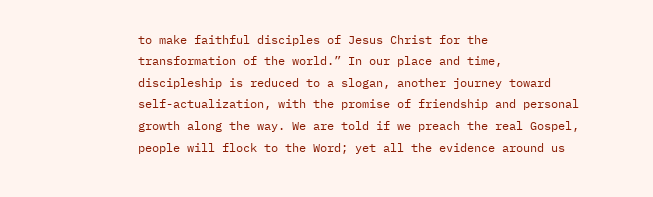to make faithful disciples of Jesus Christ for the transformation of the world.” In our place and time, discipleship is reduced to a slogan, another journey toward self-actualization, with the promise of friendship and personal growth along the way. We are told if we preach the real Gospel, people will flock to the Word; yet all the evidence around us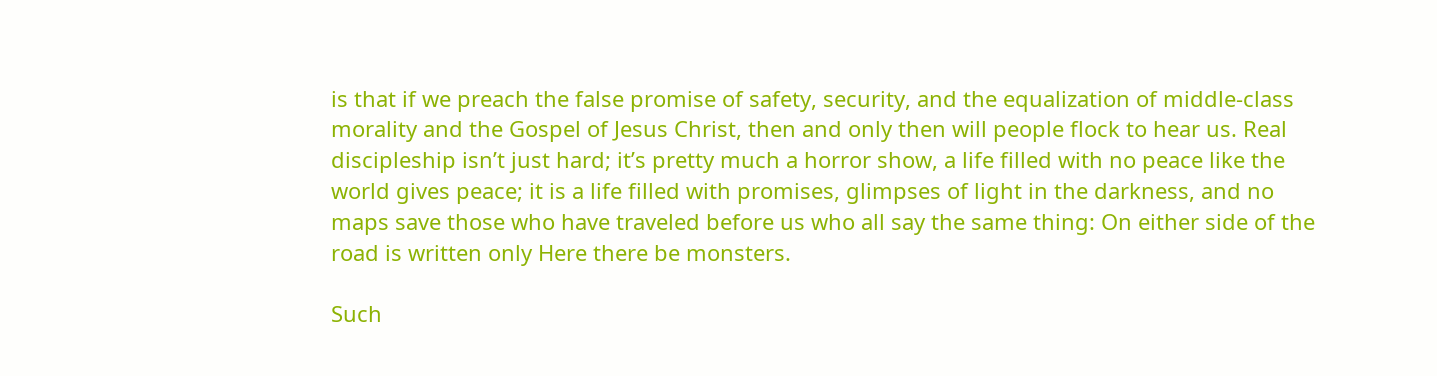is that if we preach the false promise of safety, security, and the equalization of middle-class morality and the Gospel of Jesus Christ, then and only then will people flock to hear us. Real discipleship isn’t just hard; it’s pretty much a horror show, a life filled with no peace like the world gives peace; it is a life filled with promises, glimpses of light in the darkness, and no maps save those who have traveled before us who all say the same thing: On either side of the road is written only Here there be monsters.

Such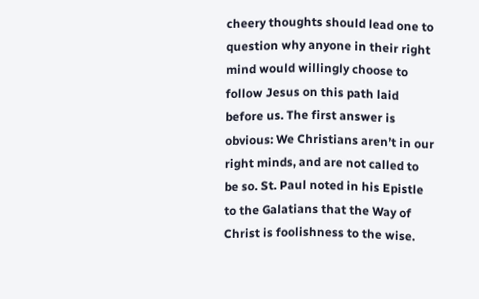cheery thoughts should lead one to question why anyone in their right mind would willingly choose to follow Jesus on this path laid before us. The first answer is obvious: We Christians aren’t in our right minds, and are not called to be so. St. Paul noted in his Epistle to the Galatians that the Way of Christ is foolishness to the wise.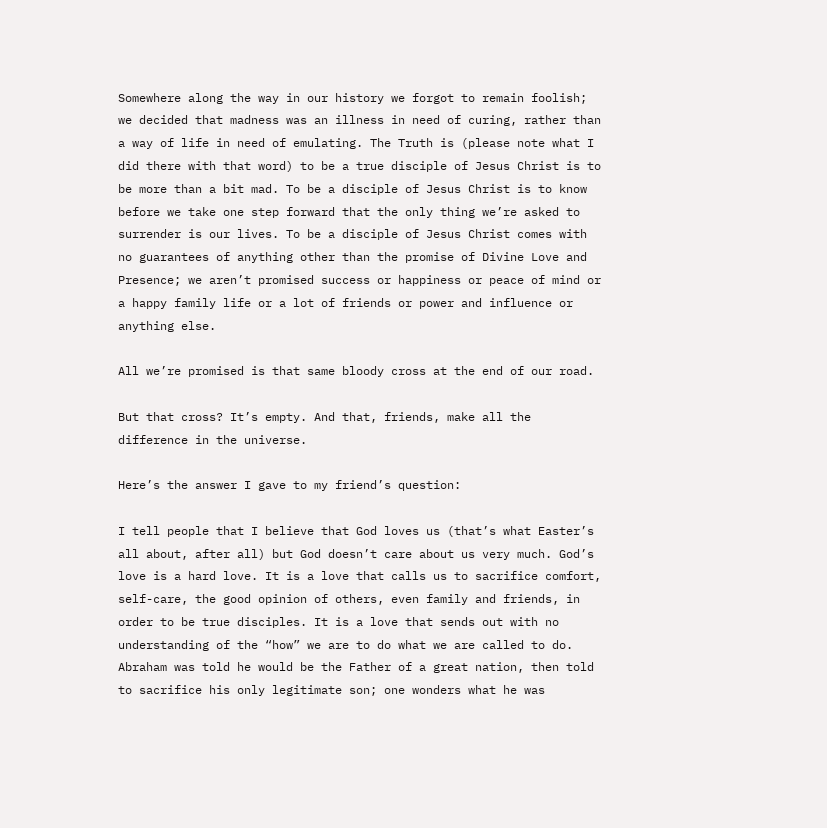Somewhere along the way in our history we forgot to remain foolish; we decided that madness was an illness in need of curing, rather than a way of life in need of emulating. The Truth is (please note what I did there with that word) to be a true disciple of Jesus Christ is to be more than a bit mad. To be a disciple of Jesus Christ is to know before we take one step forward that the only thing we’re asked to surrender is our lives. To be a disciple of Jesus Christ comes with no guarantees of anything other than the promise of Divine Love and Presence; we aren’t promised success or happiness or peace of mind or a happy family life or a lot of friends or power and influence or anything else.

All we’re promised is that same bloody cross at the end of our road.

But that cross? It’s empty. And that, friends, make all the difference in the universe.

Here’s the answer I gave to my friend’s question:

I tell people that I believe that God loves us (that’s what Easter’s all about, after all) but God doesn’t care about us very much. God’s love is a hard love. It is a love that calls us to sacrifice comfort, self-care, the good opinion of others, even family and friends, in order to be true disciples. It is a love that sends out with no understanding of the “how” we are to do what we are called to do. Abraham was told he would be the Father of a great nation, then told to sacrifice his only legitimate son; one wonders what he was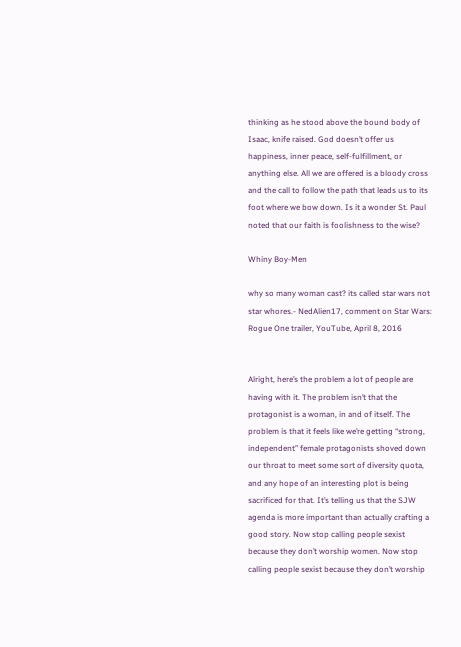thinking as he stood above the bound body of Isaac, knife raised. God doesn’t offer us happiness, inner peace, self-fulfillment, or anything else. All we are offered is a bloody cross and the call to follow the path that leads us to its foot where we bow down. Is it a wonder St. Paul noted that our faith is foolishness to the wise?

Whiny Boy-Men

why so many woman cast? its called star wars not star whores.- NedAlien17, comment on Star Wars: Rogue One trailer, YouTube, April 8, 2016


Alright, here’s the problem a lot of people are having with it. The problem isn’t that the protagonist is a woman, in and of itself. The problem is that it feels like we’re getting “strong, independent” female protagonists shoved down our throat to meet some sort of diversity quota, and any hope of an interesting plot is being sacrificed for that. It’s telling us that the SJW agenda is more important than actually crafting a good story. Now stop calling people sexist because they don’t worship women. Now stop calling people sexist because they don’t worship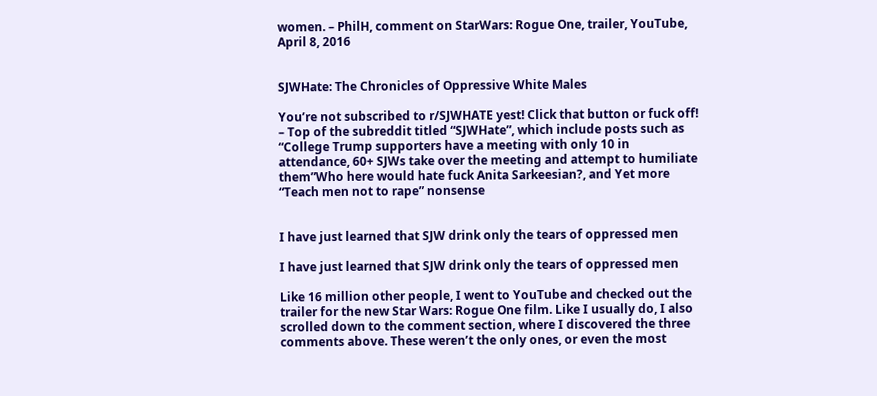women. – PhilH, comment on StarWars: Rogue One, trailer, YouTube, April 8, 2016


SJWHate: The Chronicles of Oppressive White Males

You’re not subscribed to r/SJWHATE yest! Click that button or fuck off! – Top of the subreddit titled “SJWHate”, which include posts such as “College Trump supporters have a meeting with only 10 in attendance, 60+ SJWs take over the meeting and attempt to humiliate them”Who here would hate fuck Anita Sarkeesian?, and Yet more “Teach men not to rape” nonsense


I have just learned that SJW drink only the tears of oppressed men

I have just learned that SJW drink only the tears of oppressed men

Like 16 million other people, I went to YouTube and checked out the trailer for the new Star Wars: Rogue One film. Like I usually do, I also scrolled down to the comment section, where I discovered the three comments above. These weren’t the only ones, or even the most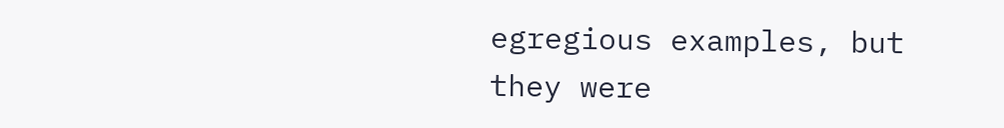egregious examples, but they were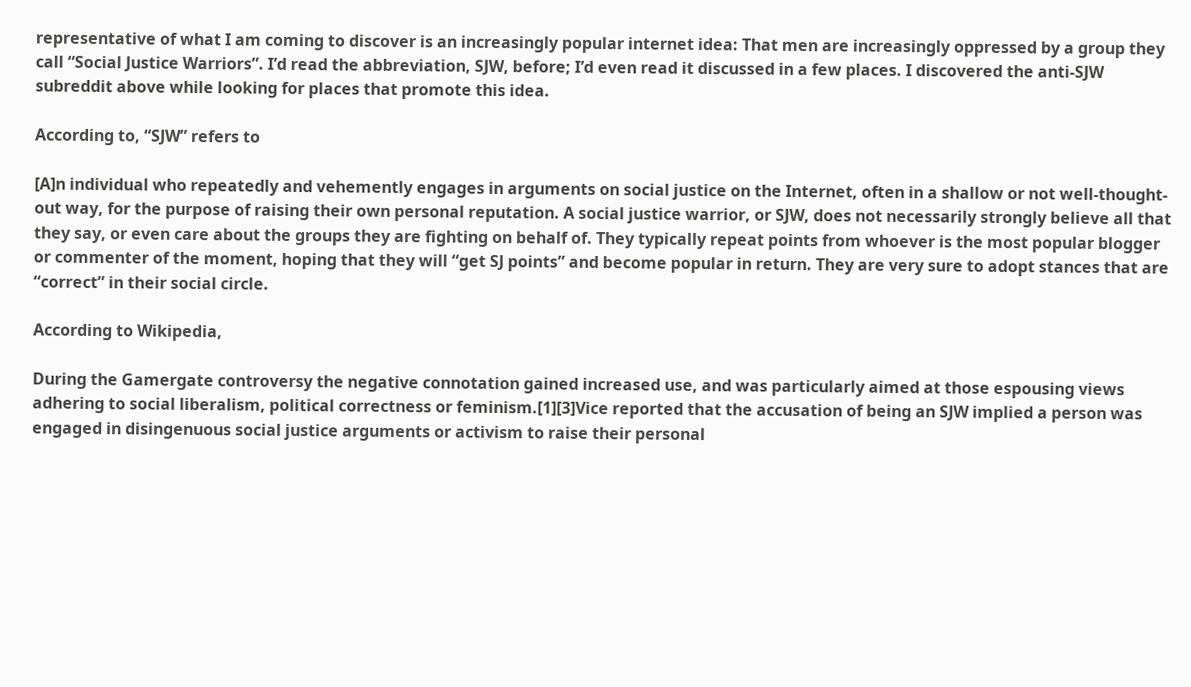representative of what I am coming to discover is an increasingly popular internet idea: That men are increasingly oppressed by a group they call “Social Justice Warriors”. I’d read the abbreviation, SJW, before; I’d even read it discussed in a few places. I discovered the anti-SJW subreddit above while looking for places that promote this idea.

According to, “SJW” refers to

[A]n individual who repeatedly and vehemently engages in arguments on social justice on the Internet, often in a shallow or not well-thought-out way, for the purpose of raising their own personal reputation. A social justice warrior, or SJW, does not necessarily strongly believe all that they say, or even care about the groups they are fighting on behalf of. They typically repeat points from whoever is the most popular blogger or commenter of the moment, hoping that they will “get SJ points” and become popular in return. They are very sure to adopt stances that are “correct” in their social circle.

According to Wikipedia,

During the Gamergate controversy the negative connotation gained increased use, and was particularly aimed at those espousing views adhering to social liberalism, political correctness or feminism.[1][3]Vice reported that the accusation of being an SJW implied a person was engaged in disingenuous social justice arguments or activism to raise their personal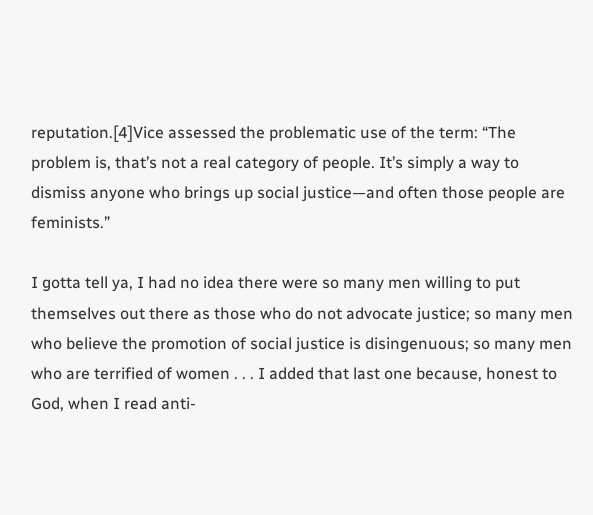reputation.[4]Vice assessed the problematic use of the term: “The problem is, that’s not a real category of people. It’s simply a way to dismiss anyone who brings up social justice—and often those people are feminists.”

I gotta tell ya, I had no idea there were so many men willing to put themselves out there as those who do not advocate justice; so many men who believe the promotion of social justice is disingenuous; so many men who are terrified of women . . . I added that last one because, honest to God, when I read anti-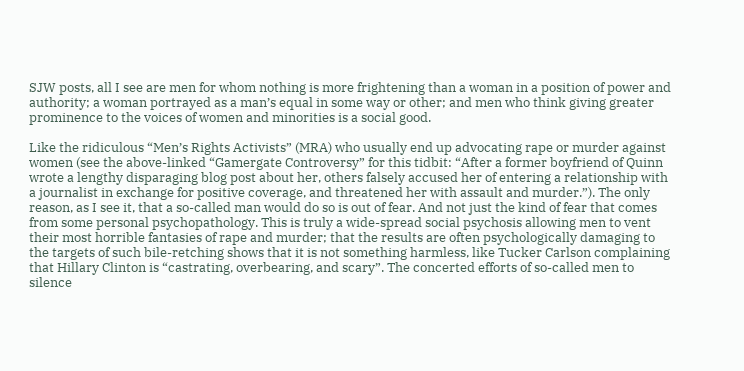SJW posts, all I see are men for whom nothing is more frightening than a woman in a position of power and authority; a woman portrayed as a man’s equal in some way or other; and men who think giving greater prominence to the voices of women and minorities is a social good.

Like the ridiculous “Men’s Rights Activists” (MRA) who usually end up advocating rape or murder against women (see the above-linked “Gamergate Controversy” for this tidbit: “After a former boyfriend of Quinn wrote a lengthy disparaging blog post about her, others falsely accused her of entering a relationship with a journalist in exchange for positive coverage, and threatened her with assault and murder.”). The only reason, as I see it, that a so-called man would do so is out of fear. And not just the kind of fear that comes from some personal psychopathology. This is truly a wide-spread social psychosis allowing men to vent their most horrible fantasies of rape and murder; that the results are often psychologically damaging to the targets of such bile-retching shows that it is not something harmless, like Tucker Carlson complaining that Hillary Clinton is “castrating, overbearing, and scary”. The concerted efforts of so-called men to silence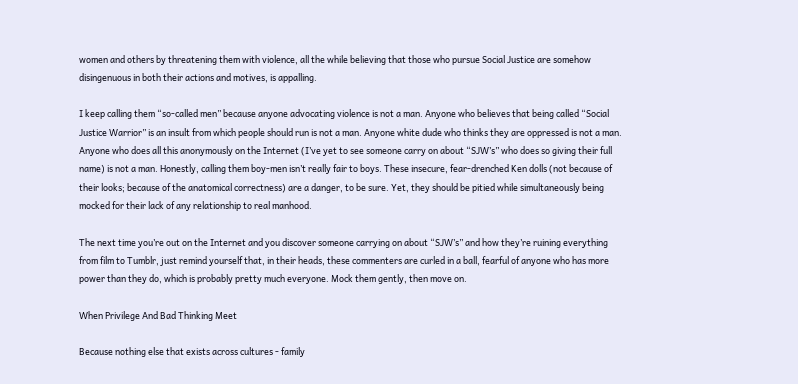women and others by threatening them with violence, all the while believing that those who pursue Social Justice are somehow disingenuous in both their actions and motives, is appalling.

I keep calling them “so-called men” because anyone advocating violence is not a man. Anyone who believes that being called “Social Justice Warrior” is an insult from which people should run is not a man. Anyone white dude who thinks they are oppressed is not a man. Anyone who does all this anonymously on the Internet (I’ve yet to see someone carry on about “SJW’s” who does so giving their full name) is not a man. Honestly, calling them boy-men isn’t really fair to boys. These insecure, fear-drenched Ken dolls (not because of their looks; because of the anatomical correctness) are a danger, to be sure. Yet, they should be pitied while simultaneously being mocked for their lack of any relationship to real manhood.

The next time you’re out on the Internet and you discover someone carrying on about “SJW’s” and how they’re ruining everything from film to Tumblr, just remind yourself that, in their heads, these commenters are curled in a ball, fearful of anyone who has more power than they do, which is probably pretty much everyone. Mock them gently, then move on.

When Privilege And Bad Thinking Meet

Because nothing else that exists across cultures - family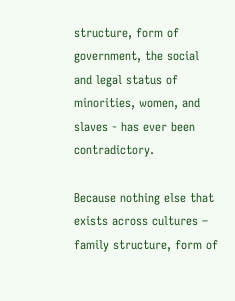structure, form of government, the social and legal status of minorities, women, and slaves - has ever been contradictory.

Because nothing else that exists across cultures – family structure, form of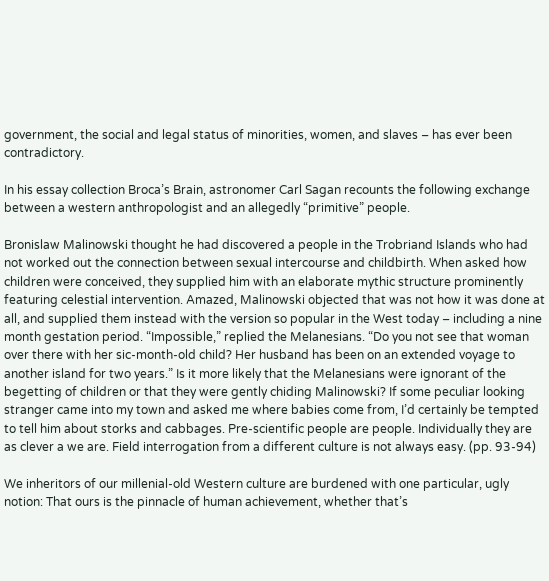government, the social and legal status of minorities, women, and slaves – has ever been contradictory.

In his essay collection Broca’s Brain, astronomer Carl Sagan recounts the following exchange between a western anthropologist and an allegedly “primitive” people.

Bronislaw Malinowski thought he had discovered a people in the Trobriand Islands who had not worked out the connection between sexual intercourse and childbirth. When asked how children were conceived, they supplied him with an elaborate mythic structure prominently featuring celestial intervention. Amazed, Malinowski objected that was not how it was done at all, and supplied them instead with the version so popular in the West today – including a nine month gestation period. “Impossible,” replied the Melanesians. “Do you not see that woman over there with her sic-month-old child? Her husband has been on an extended voyage to another island for two years.” Is it more likely that the Melanesians were ignorant of the begetting of children or that they were gently chiding Malinowski? If some peculiar looking stranger came into my town and asked me where babies come from, I’d certainly be tempted to tell him about storks and cabbages. Pre-scientific people are people. Individually they are as clever a we are. Field interrogation from a different culture is not always easy. (pp. 93-94)

We inheritors of our millenial-old Western culture are burdened with one particular, ugly notion: That ours is the pinnacle of human achievement, whether that’s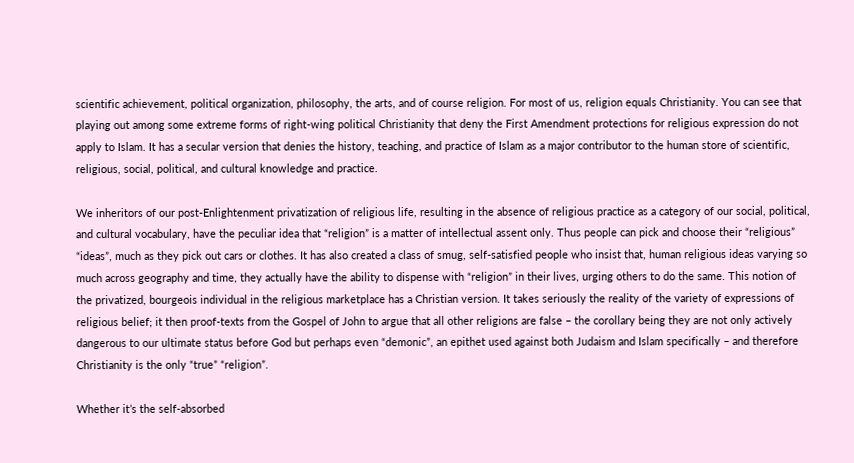scientific achievement, political organization, philosophy, the arts, and of course religion. For most of us, religion equals Christianity. You can see that playing out among some extreme forms of right-wing political Christianity that deny the First Amendment protections for religious expression do not apply to Islam. It has a secular version that denies the history, teaching, and practice of Islam as a major contributor to the human store of scientific, religious, social, political, and cultural knowledge and practice.

We inheritors of our post-Enlightenment privatization of religious life, resulting in the absence of religious practice as a category of our social, political, and cultural vocabulary, have the peculiar idea that “religion” is a matter of intellectual assent only. Thus people can pick and choose their “religious” “ideas”, much as they pick out cars or clothes. It has also created a class of smug, self-satisfied people who insist that, human religious ideas varying so much across geography and time, they actually have the ability to dispense with “religion” in their lives, urging others to do the same. This notion of the privatized, bourgeois individual in the religious marketplace has a Christian version. It takes seriously the reality of the variety of expressions of religious belief; it then proof-texts from the Gospel of John to argue that all other religions are false – the corollary being they are not only actively dangerous to our ultimate status before God but perhaps even “demonic”, an epithet used against both Judaism and Islam specifically – and therefore Christianity is the only “true” “religion”.

Whether it’s the self-absorbed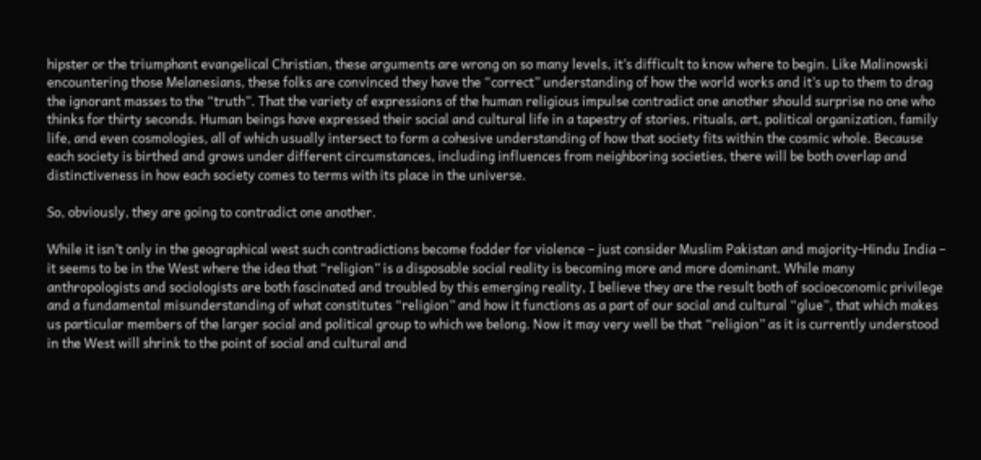hipster or the triumphant evangelical Christian, these arguments are wrong on so many levels, it’s difficult to know where to begin. Like Malinowski encountering those Melanesians, these folks are convinced they have the “correct” understanding of how the world works and it’s up to them to drag the ignorant masses to the “truth”. That the variety of expressions of the human religious impulse contradict one another should surprise no one who thinks for thirty seconds. Human beings have expressed their social and cultural life in a tapestry of stories, rituals, art, political organization, family life, and even cosmologies, all of which usually intersect to form a cohesive understanding of how that society fits within the cosmic whole. Because each society is birthed and grows under different circumstances, including influences from neighboring societies, there will be both overlap and distinctiveness in how each society comes to terms with its place in the universe.

So, obviously, they are going to contradict one another.

While it isn’t only in the geographical west such contradictions become fodder for violence – just consider Muslim Pakistan and majority-Hindu India – it seems to be in the West where the idea that “religion” is a disposable social reality is becoming more and more dominant. While many anthropologists and sociologists are both fascinated and troubled by this emerging reality, I believe they are the result both of socioeconomic privilege and a fundamental misunderstanding of what constitutes “religion” and how it functions as a part of our social and cultural “glue”, that which makes us particular members of the larger social and political group to which we belong. Now it may very well be that “religion” as it is currently understood in the West will shrink to the point of social and cultural and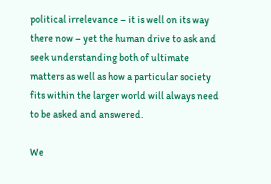political irrelevance – it is well on its way there now – yet the human drive to ask and seek understanding both of ultimate matters as well as how a particular society fits within the larger world will always need to be asked and answered.

We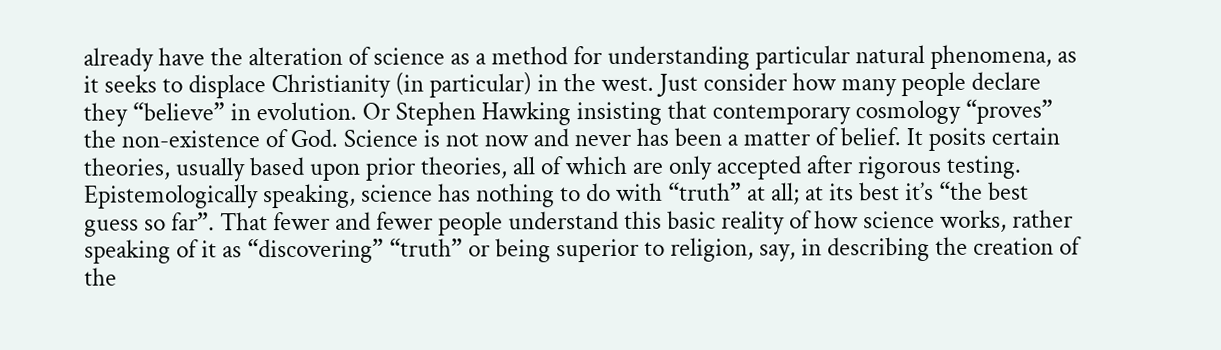already have the alteration of science as a method for understanding particular natural phenomena, as it seeks to displace Christianity (in particular) in the west. Just consider how many people declare they “believe” in evolution. Or Stephen Hawking insisting that contemporary cosmology “proves” the non-existence of God. Science is not now and never has been a matter of belief. It posits certain theories, usually based upon prior theories, all of which are only accepted after rigorous testing. Epistemologically speaking, science has nothing to do with “truth” at all; at its best it’s “the best guess so far”. That fewer and fewer people understand this basic reality of how science works, rather speaking of it as “discovering” “truth” or being superior to religion, say, in describing the creation of the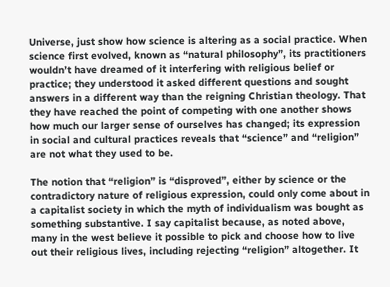Universe, just show how science is altering as a social practice. When science first evolved, known as “natural philosophy”, its practitioners wouldn’t have dreamed of it interfering with religious belief or practice; they understood it asked different questions and sought answers in a different way than the reigning Christian theology. That they have reached the point of competing with one another shows how much our larger sense of ourselves has changed; its expression in social and cultural practices reveals that “science” and “religion” are not what they used to be.

The notion that “religion” is “disproved”, either by science or the contradictory nature of religious expression, could only come about in a capitalist society in which the myth of individualism was bought as something substantive. I say capitalist because, as noted above, many in the west believe it possible to pick and choose how to live out their religious lives, including rejecting “religion” altogether. It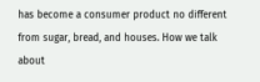has become a consumer product no different from sugar, bread, and houses. How we talk about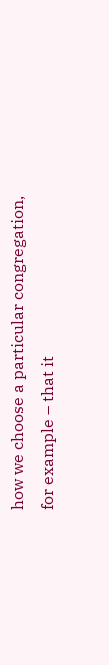how we choose a particular congregation, for example – that it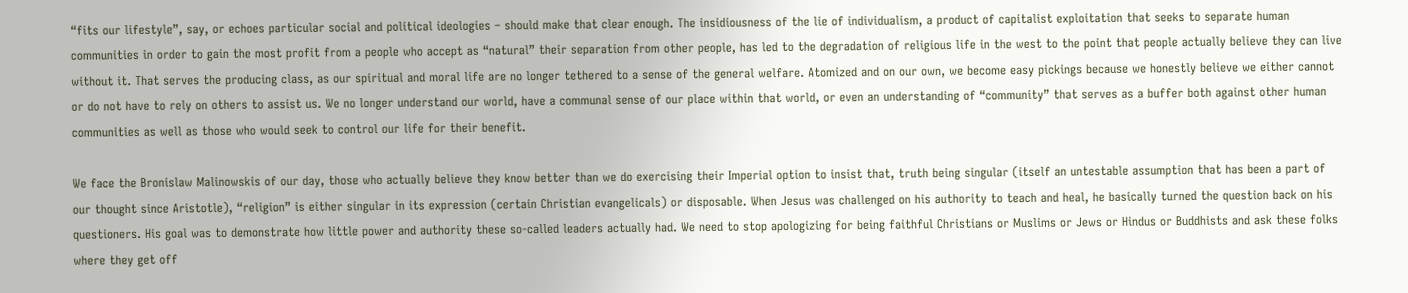“fits our lifestyle”, say, or echoes particular social and political ideologies – should make that clear enough. The insidiousness of the lie of individualism, a product of capitalist exploitation that seeks to separate human communities in order to gain the most profit from a people who accept as “natural” their separation from other people, has led to the degradation of religious life in the west to the point that people actually believe they can live without it. That serves the producing class, as our spiritual and moral life are no longer tethered to a sense of the general welfare. Atomized and on our own, we become easy pickings because we honestly believe we either cannot or do not have to rely on others to assist us. We no longer understand our world, have a communal sense of our place within that world, or even an understanding of “community” that serves as a buffer both against other human communities as well as those who would seek to control our life for their benefit.

We face the Bronislaw Malinowskis of our day, those who actually believe they know better than we do exercising their Imperial option to insist that, truth being singular (itself an untestable assumption that has been a part of our thought since Aristotle), “religion” is either singular in its expression (certain Christian evangelicals) or disposable. When Jesus was challenged on his authority to teach and heal, he basically turned the question back on his questioners. His goal was to demonstrate how little power and authority these so-called leaders actually had. We need to stop apologizing for being faithful Christians or Muslims or Jews or Hindus or Buddhists and ask these folks where they get off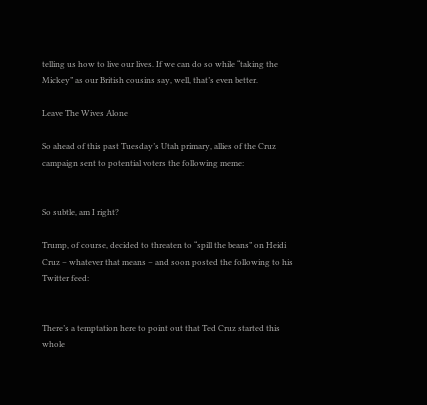telling us how to live our lives. If we can do so while “taking the Mickey” as our British cousins say, well, that’s even better.

Leave The Wives Alone

So ahead of this past Tuesday’s Utah primary, allies of the Cruz campaign sent to potential voters the following meme:


So subtle, am I right?

Trump, of course, decided to threaten to “spill the beans” on Heidi Cruz – whatever that means – and soon posted the following to his Twitter feed:


There’s a temptation here to point out that Ted Cruz started this whole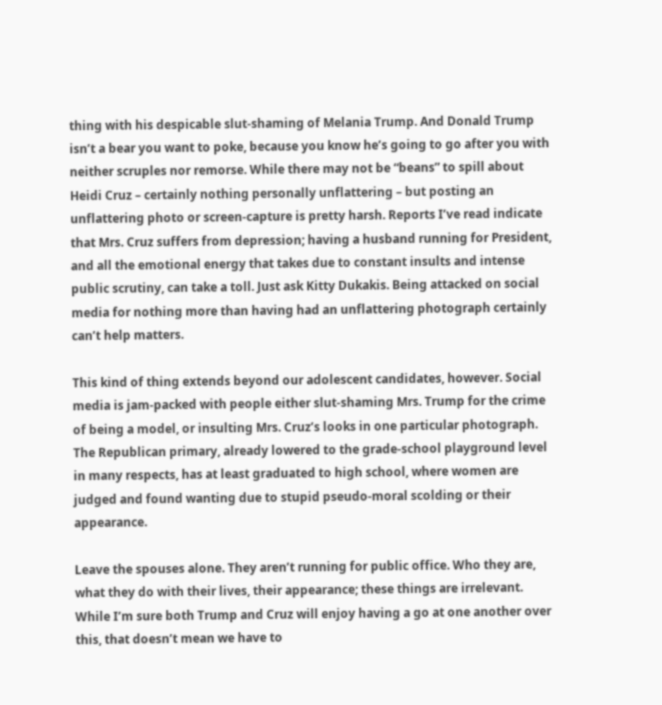thing with his despicable slut-shaming of Melania Trump. And Donald Trump isn’t a bear you want to poke, because you know he’s going to go after you with neither scruples nor remorse. While there may not be “beans” to spill about Heidi Cruz – certainly nothing personally unflattering – but posting an unflattering photo or screen-capture is pretty harsh. Reports I’ve read indicate that Mrs. Cruz suffers from depression; having a husband running for President, and all the emotional energy that takes due to constant insults and intense public scrutiny, can take a toll. Just ask Kitty Dukakis. Being attacked on social media for nothing more than having had an unflattering photograph certainly can’t help matters.

This kind of thing extends beyond our adolescent candidates, however. Social media is jam-packed with people either slut-shaming Mrs. Trump for the crime of being a model, or insulting Mrs. Cruz’s looks in one particular photograph. The Republican primary, already lowered to the grade-school playground level in many respects, has at least graduated to high school, where women are judged and found wanting due to stupid pseudo-moral scolding or their appearance.

Leave the spouses alone. They aren’t running for public office. Who they are, what they do with their lives, their appearance; these things are irrelevant. While I’m sure both Trump and Cruz will enjoy having a go at one another over this, that doesn’t mean we have to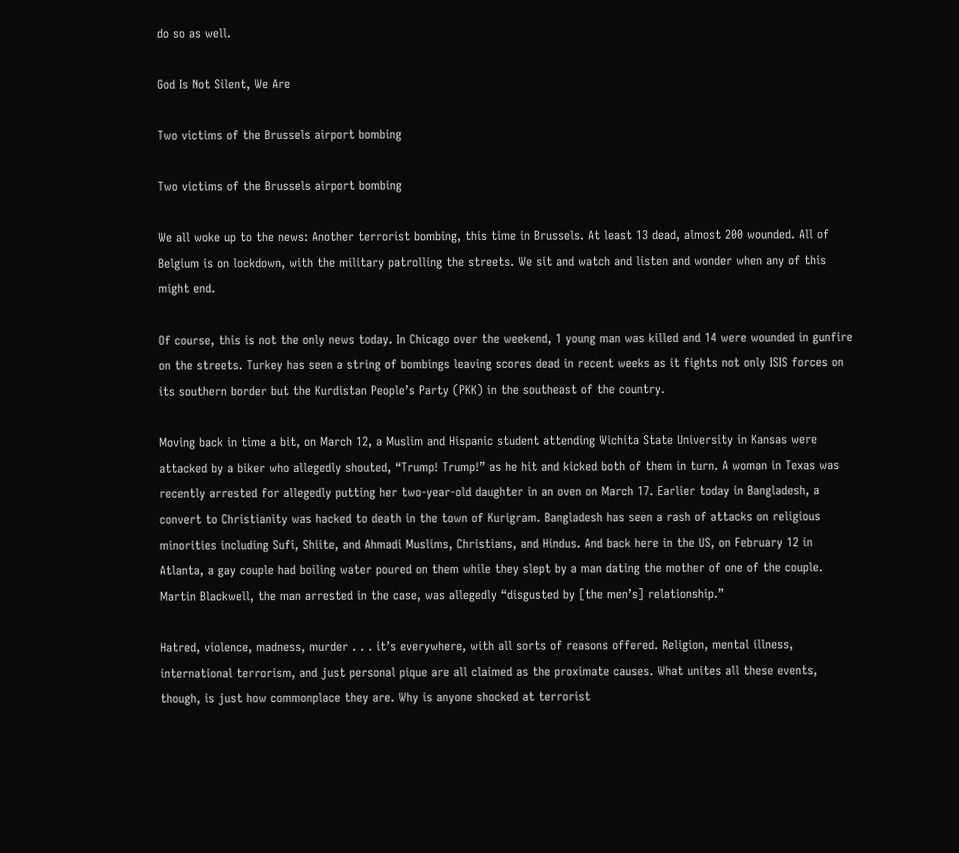do so as well.

God Is Not Silent, We Are

Two victims of the Brussels airport bombing

Two victims of the Brussels airport bombing

We all woke up to the news: Another terrorist bombing, this time in Brussels. At least 13 dead, almost 200 wounded. All of Belgium is on lockdown, with the military patrolling the streets. We sit and watch and listen and wonder when any of this might end.

Of course, this is not the only news today. In Chicago over the weekend, 1 young man was killed and 14 were wounded in gunfire on the streets. Turkey has seen a string of bombings leaving scores dead in recent weeks as it fights not only ISIS forces on its southern border but the Kurdistan People’s Party (PKK) in the southeast of the country.

Moving back in time a bit, on March 12, a Muslim and Hispanic student attending Wichita State University in Kansas were attacked by a biker who allegedly shouted, “Trump! Trump!” as he hit and kicked both of them in turn. A woman in Texas was recently arrested for allegedly putting her two-year-old daughter in an oven on March 17. Earlier today in Bangladesh, a convert to Christianity was hacked to death in the town of Kurigram. Bangladesh has seen a rash of attacks on religious minorities including Sufi, Shiite, and Ahmadi Muslims, Christians, and Hindus. And back here in the US, on February 12 in Atlanta, a gay couple had boiling water poured on them while they slept by a man dating the mother of one of the couple. Martin Blackwell, the man arrested in the case, was allegedly “disgusted by [the men’s] relationship.”

Hatred, violence, madness, murder . . . it’s everywhere, with all sorts of reasons offered. Religion, mental illness, international terrorism, and just personal pique are all claimed as the proximate causes. What unites all these events, though, is just how commonplace they are. Why is anyone shocked at terrorist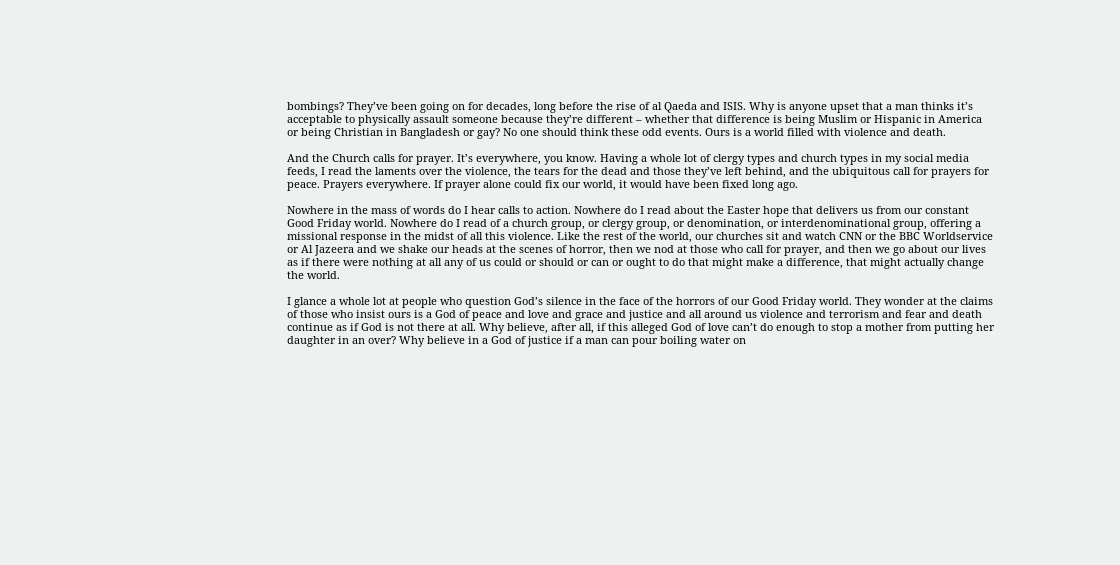bombings? They’ve been going on for decades, long before the rise of al Qaeda and ISIS. Why is anyone upset that a man thinks it’s acceptable to physically assault someone because they’re different – whether that difference is being Muslim or Hispanic in America or being Christian in Bangladesh or gay? No one should think these odd events. Ours is a world filled with violence and death.

And the Church calls for prayer. It’s everywhere, you know. Having a whole lot of clergy types and church types in my social media feeds, I read the laments over the violence, the tears for the dead and those they’ve left behind, and the ubiquitous call for prayers for peace. Prayers everywhere. If prayer alone could fix our world, it would have been fixed long ago.

Nowhere in the mass of words do I hear calls to action. Nowhere do I read about the Easter hope that delivers us from our constant Good Friday world. Nowhere do I read of a church group, or clergy group, or denomination, or interdenominational group, offering a missional response in the midst of all this violence. Like the rest of the world, our churches sit and watch CNN or the BBC Worldservice or Al Jazeera and we shake our heads at the scenes of horror, then we nod at those who call for prayer, and then we go about our lives as if there were nothing at all any of us could or should or can or ought to do that might make a difference, that might actually change the world.

I glance a whole lot at people who question God’s silence in the face of the horrors of our Good Friday world. They wonder at the claims of those who insist ours is a God of peace and love and grace and justice and all around us violence and terrorism and fear and death continue as if God is not there at all. Why believe, after all, if this alleged God of love can’t do enough to stop a mother from putting her daughter in an over? Why believe in a God of justice if a man can pour boiling water on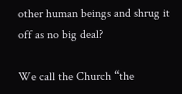other human beings and shrug it off as no big deal?

We call the Church “the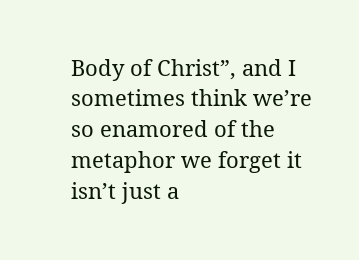Body of Christ”, and I sometimes think we’re so enamored of the metaphor we forget it isn’t just a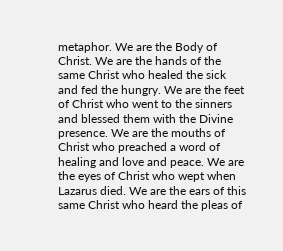metaphor. We are the Body of Christ. We are the hands of the same Christ who healed the sick and fed the hungry. We are the feet of Christ who went to the sinners and blessed them with the Divine presence. We are the mouths of Christ who preached a word of healing and love and peace. We are the eyes of Christ who wept when Lazarus died. We are the ears of this same Christ who heard the pleas of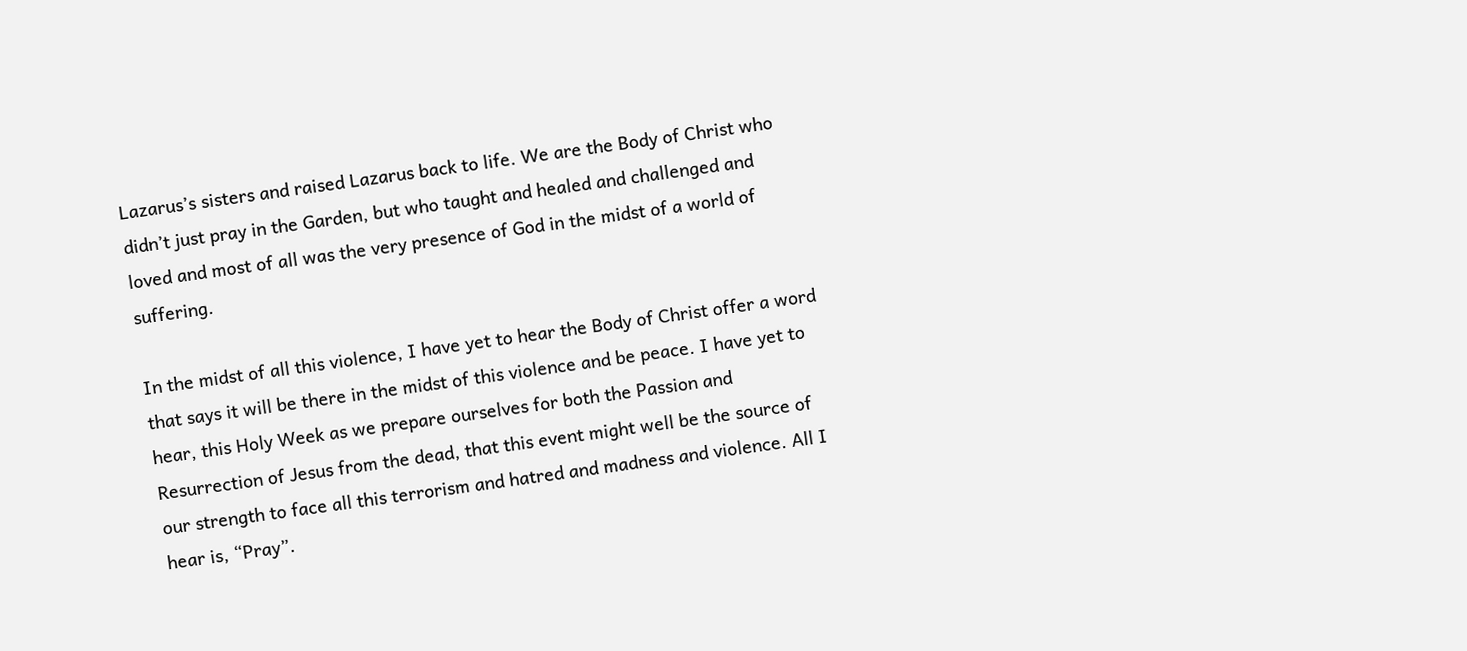Lazarus’s sisters and raised Lazarus back to life. We are the Body of Christ who didn’t just pray in the Garden, but who taught and healed and challenged and loved and most of all was the very presence of God in the midst of a world of suffering.

In the midst of all this violence, I have yet to hear the Body of Christ offer a word that says it will be there in the midst of this violence and be peace. I have yet to hear, this Holy Week as we prepare ourselves for both the Passion and Resurrection of Jesus from the dead, that this event might well be the source of our strength to face all this terrorism and hatred and madness and violence. All I hear is, “Pray”.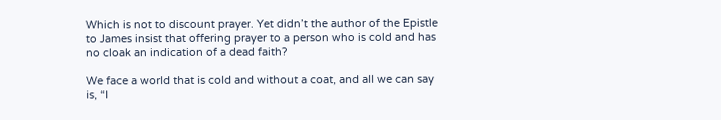Which is not to discount prayer. Yet didn’t the author of the Epistle to James insist that offering prayer to a person who is cold and has no cloak an indication of a dead faith?

We face a world that is cold and without a coat, and all we can say is, “I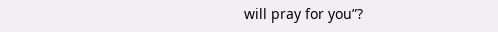will pray for you”?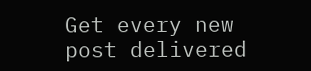Get every new post delivered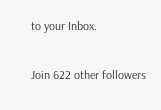to your Inbox.

Join 622 other followers